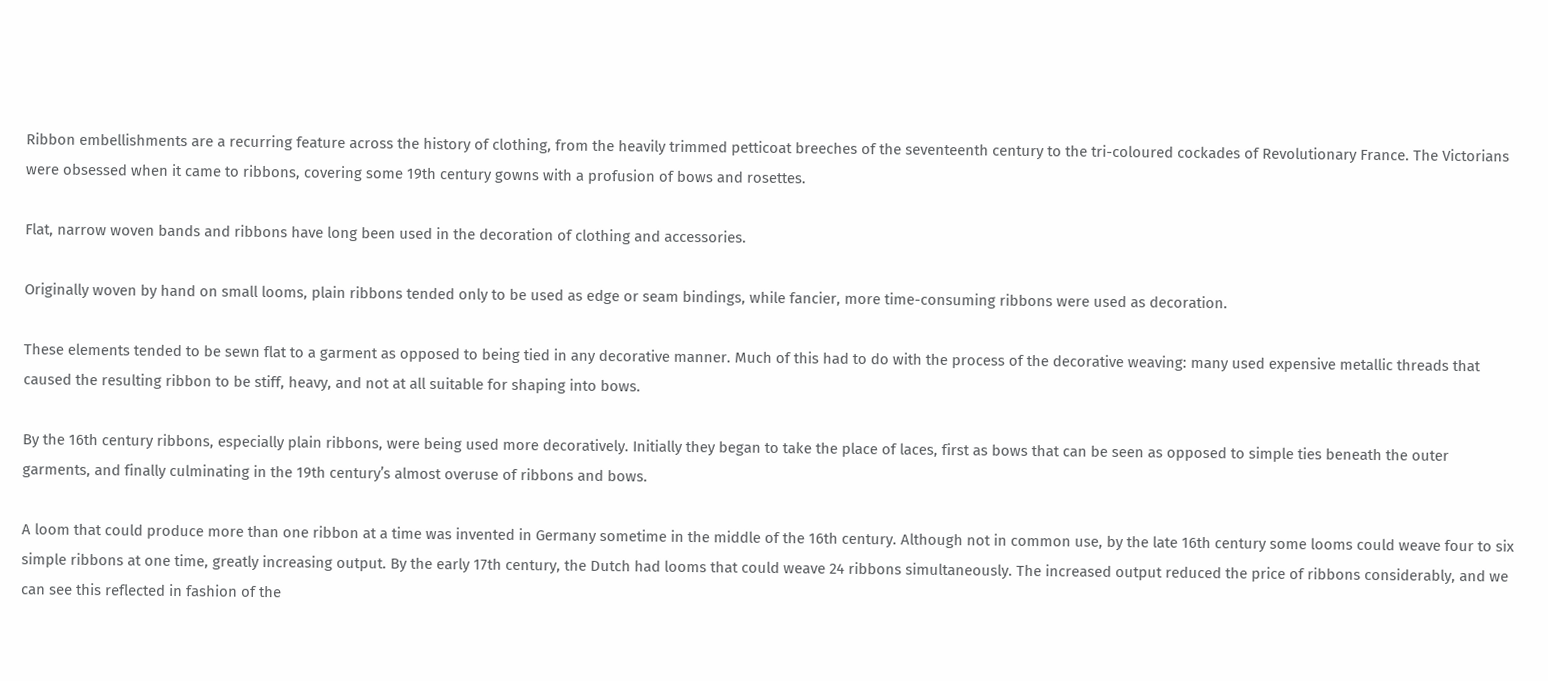Ribbon embellishments are a recurring feature across the history of clothing, from the heavily trimmed petticoat breeches of the seventeenth century to the tri-coloured cockades of Revolutionary France. The Victorians were obsessed when it came to ribbons, covering some 19th century gowns with a profusion of bows and rosettes.

Flat, narrow woven bands and ribbons have long been used in the decoration of clothing and accessories.

Originally woven by hand on small looms, plain ribbons tended only to be used as edge or seam bindings, while fancier, more time-consuming ribbons were used as decoration.

These elements tended to be sewn flat to a garment as opposed to being tied in any decorative manner. Much of this had to do with the process of the decorative weaving: many used expensive metallic threads that caused the resulting ribbon to be stiff, heavy, and not at all suitable for shaping into bows.

By the 16th century ribbons, especially plain ribbons, were being used more decoratively. Initially they began to take the place of laces, first as bows that can be seen as opposed to simple ties beneath the outer garments, and finally culminating in the 19th century’s almost overuse of ribbons and bows.

A loom that could produce more than one ribbon at a time was invented in Germany sometime in the middle of the 16th century. Although not in common use, by the late 16th century some looms could weave four to six simple ribbons at one time, greatly increasing output. By the early 17th century, the Dutch had looms that could weave 24 ribbons simultaneously. The increased output reduced the price of ribbons considerably, and we can see this reflected in fashion of the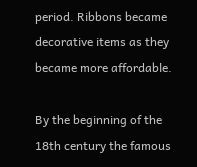period. Ribbons became decorative items as they became more affordable.

By the beginning of the 18th century the famous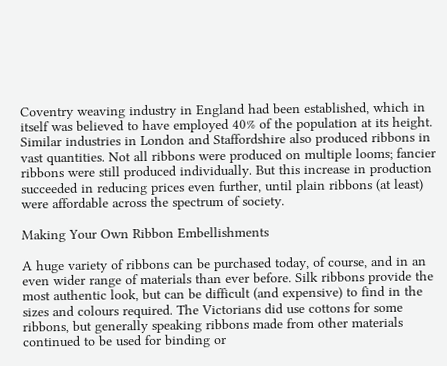Coventry weaving industry in England had been established, which in itself was believed to have employed 40% of the population at its height. Similar industries in London and Staffordshire also produced ribbons in vast quantities. Not all ribbons were produced on multiple looms; fancier ribbons were still produced individually. But this increase in production succeeded in reducing prices even further, until plain ribbons (at least) were affordable across the spectrum of society.

Making Your Own Ribbon Embellishments

A huge variety of ribbons can be purchased today, of course, and in an even wider range of materials than ever before. Silk ribbons provide the most authentic look, but can be difficult (and expensive) to find in the sizes and colours required. The Victorians did use cottons for some ribbons, but generally speaking ribbons made from other materials continued to be used for binding or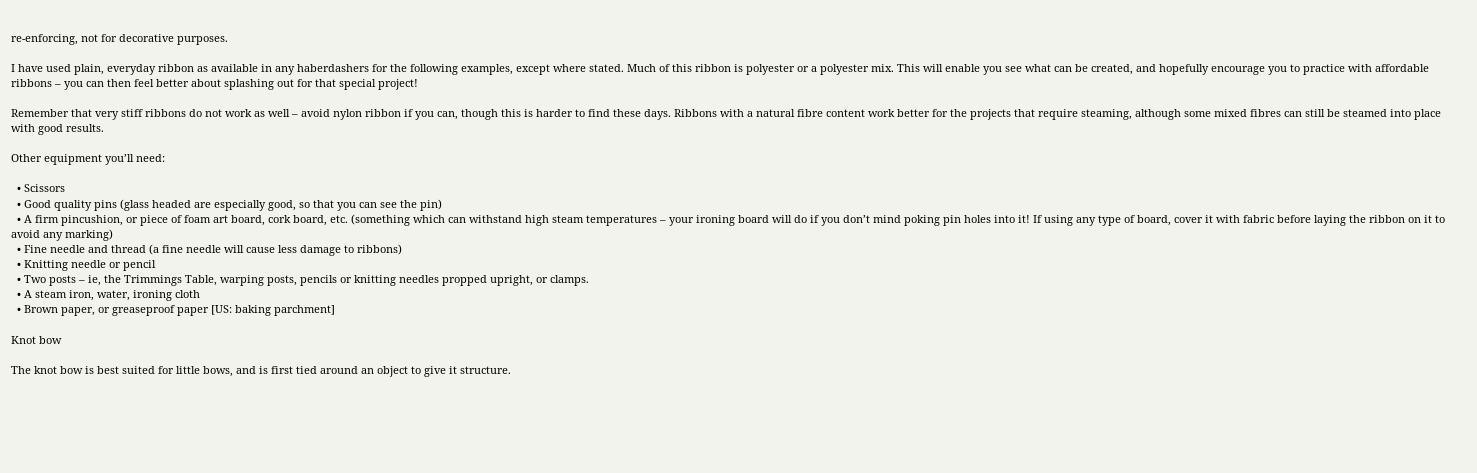re-enforcing, not for decorative purposes.

I have used plain, everyday ribbon as available in any haberdashers for the following examples, except where stated. Much of this ribbon is polyester or a polyester mix. This will enable you see what can be created, and hopefully encourage you to practice with affordable ribbons – you can then feel better about splashing out for that special project!

Remember that very stiff ribbons do not work as well – avoid nylon ribbon if you can, though this is harder to find these days. Ribbons with a natural fibre content work better for the projects that require steaming, although some mixed fibres can still be steamed into place with good results.

Other equipment you’ll need:

  • Scissors
  • Good quality pins (glass headed are especially good, so that you can see the pin)
  • A firm pincushion, or piece of foam art board, cork board, etc. (something which can withstand high steam temperatures – your ironing board will do if you don’t mind poking pin holes into it! If using any type of board, cover it with fabric before laying the ribbon on it to avoid any marking)
  • Fine needle and thread (a fine needle will cause less damage to ribbons)
  • Knitting needle or pencil
  • Two posts – ie, the Trimmings Table, warping posts, pencils or knitting needles propped upright, or clamps.
  • A steam iron, water, ironing cloth
  • Brown paper, or greaseproof paper [US: baking parchment]

Knot bow

The knot bow is best suited for little bows, and is first tied around an object to give it structure.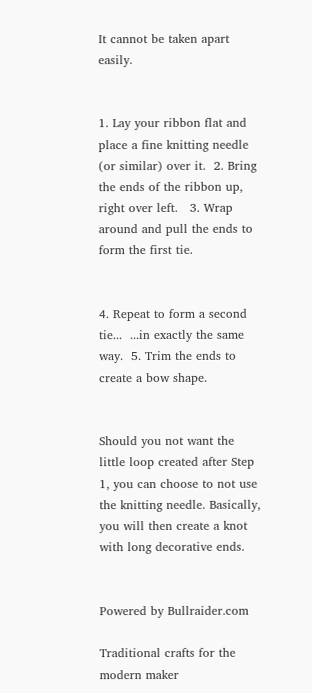It cannot be taken apart easily.


1. Lay your ribbon flat and place a fine knitting needle (or similar) over it.  2. Bring the ends of the ribbon up, right over left.   3. Wrap around and pull the ends to form the first tie.


4. Repeat to form a second tie...  ...in exactly the same way.  5. Trim the ends to create a bow shape.


Should you not want the little loop created after Step 1, you can choose to not use the knitting needle. Basically, you will then create a knot with long decorative ends.


Powered by Bullraider.com

Traditional crafts for the modern maker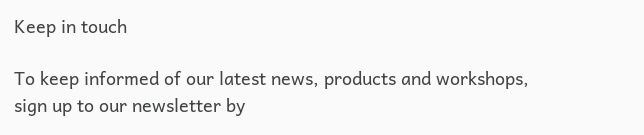Keep in touch

To keep informed of our latest news, products and workshops, sign up to our newsletter by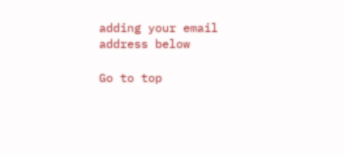adding your email address below

Go to top